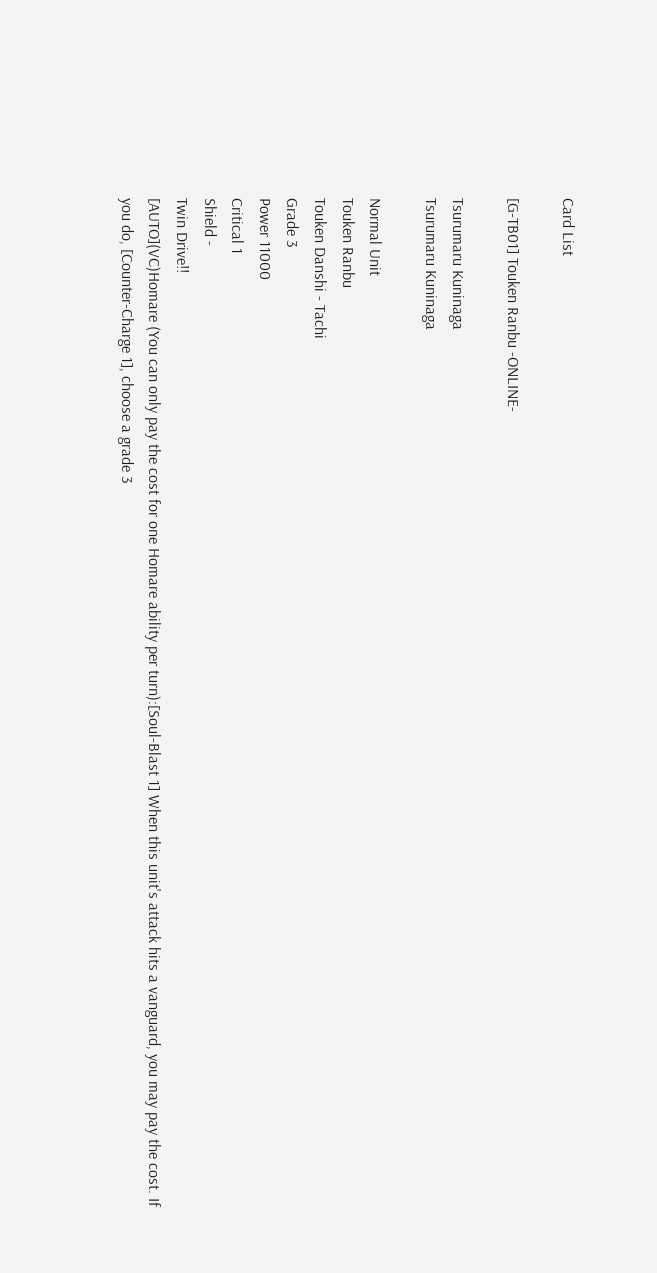Card List

[G-TB01] Touken Ranbu -ONLINE-

Tsurumaru Kuninaga
Tsurumaru Kuninaga

Normal Unit
Touken Ranbu
Touken Danshi - Tachi
Grade 3
Power 11000
Critical 1
Shield -
Twin Drive!!
[AUTO](VC)Homare (You can only pay the cost for one Homare ability per turn):[Soul-Blast 1] When this unit's attack hits a vanguard, you may pay the cost. If you do, [Counter-Charge 1], choose a grade 3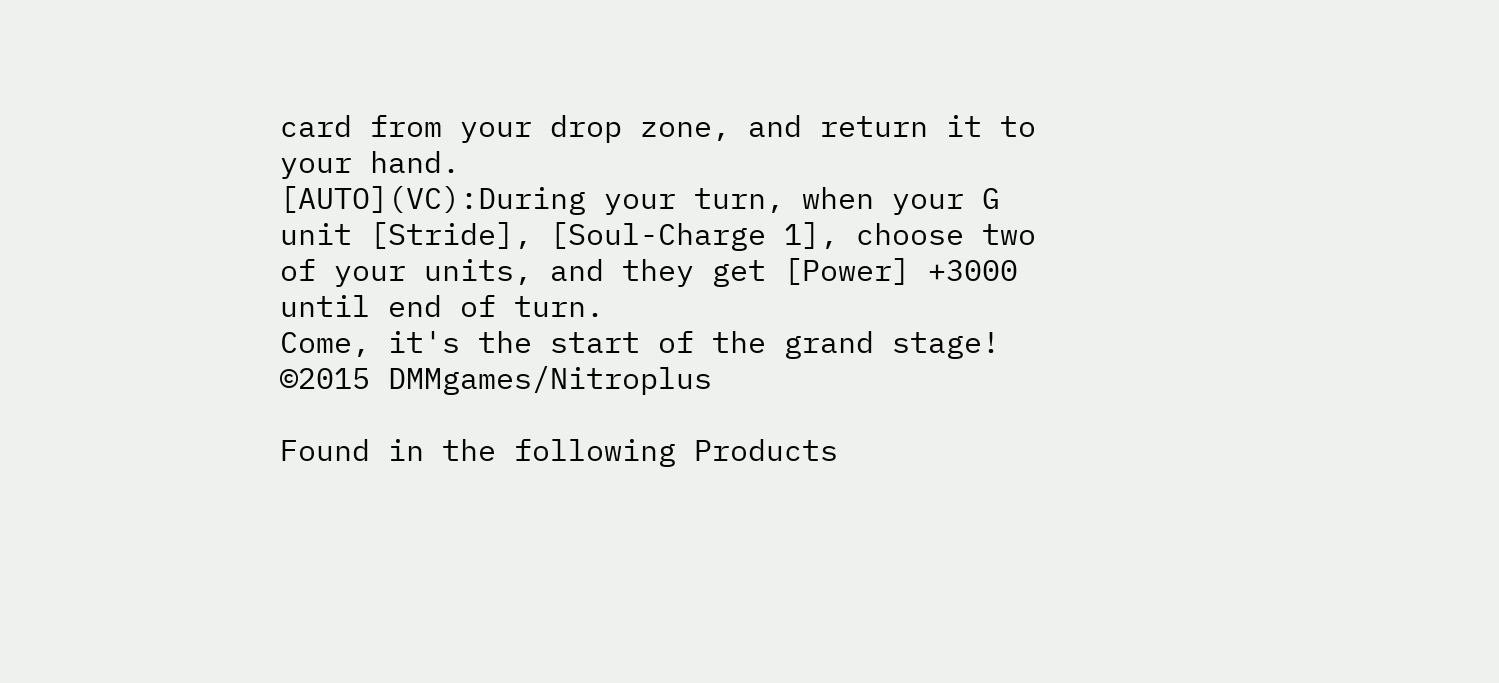card from your drop zone, and return it to your hand.
[AUTO](VC):During your turn, when your G unit [Stride], [Soul-Charge 1], choose two of your units, and they get [Power] +3000 until end of turn.
Come, it's the start of the grand stage!
©2015 DMMgames/Nitroplus

Found in the following Products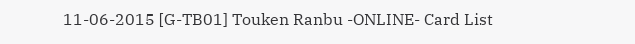11-06-2015 [G-TB01] Touken Ranbu -ONLINE- Card List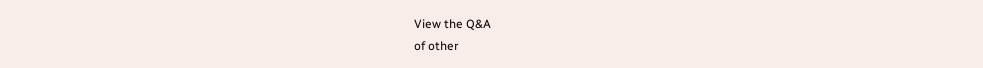View the Q&A
of other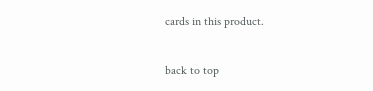cards in this product.

back to top